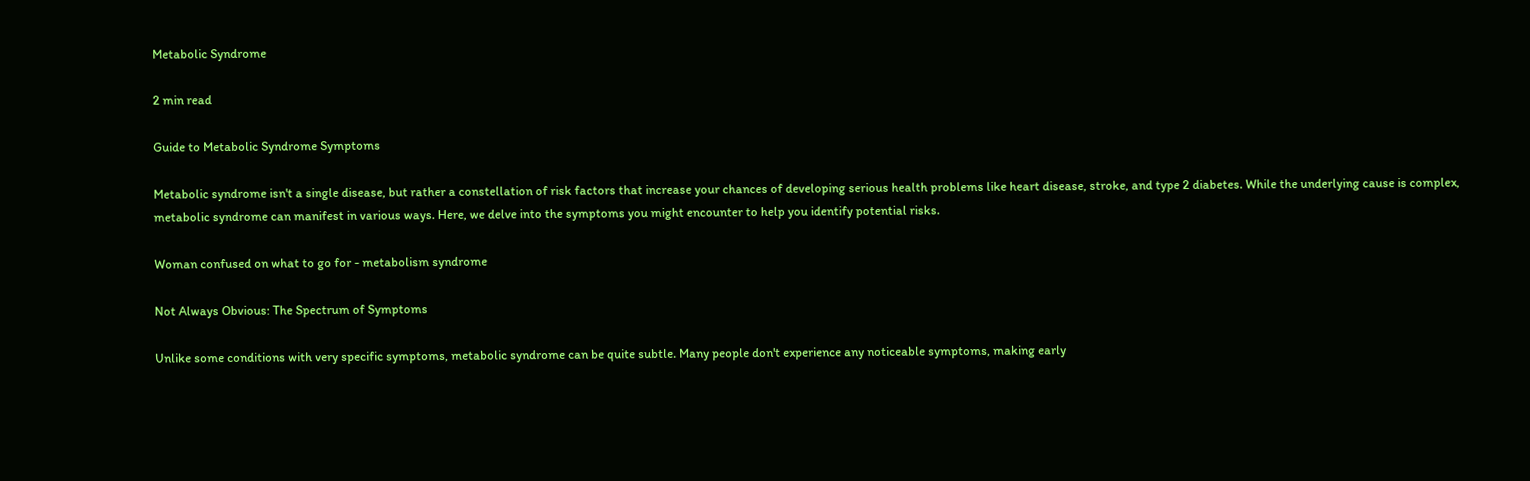Metabolic Syndrome

2 min read

Guide to Metabolic Syndrome Symptoms

Metabolic syndrome isn't a single disease, but rather a constellation of risk factors that increase your chances of developing serious health problems like heart disease, stroke, and type 2 diabetes. While the underlying cause is complex, metabolic syndrome can manifest in various ways. Here, we delve into the symptoms you might encounter to help you identify potential risks.

Woman confused on what to go for - metabolism syndrome

Not Always Obvious: The Spectrum of Symptoms

Unlike some conditions with very specific symptoms, metabolic syndrome can be quite subtle. Many people don't experience any noticeable symptoms, making early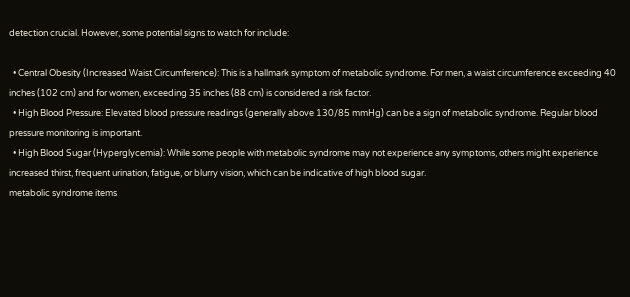detection crucial. However, some potential signs to watch for include:

  • Central Obesity (Increased Waist Circumference): This is a hallmark symptom of metabolic syndrome. For men, a waist circumference exceeding 40 inches (102 cm) and for women, exceeding 35 inches (88 cm) is considered a risk factor.
  • High Blood Pressure: Elevated blood pressure readings (generally above 130/85 mmHg) can be a sign of metabolic syndrome. Regular blood pressure monitoring is important.
  • High Blood Sugar (Hyperglycemia): While some people with metabolic syndrome may not experience any symptoms, others might experience increased thirst, frequent urination, fatigue, or blurry vision, which can be indicative of high blood sugar.
metabolic syndrome items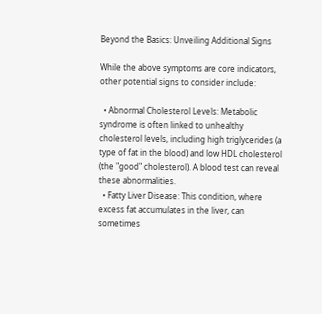Beyond the Basics: Unveiling Additional Signs

While the above symptoms are core indicators, other potential signs to consider include:

  • Abnormal Cholesterol Levels: Metabolic syndrome is often linked to unhealthy cholesterol levels, including high triglycerides (a type of fat in the blood) and low HDL cholesterol (the "good" cholesterol). A blood test can reveal these abnormalities.
  • Fatty Liver Disease: This condition, where excess fat accumulates in the liver, can sometimes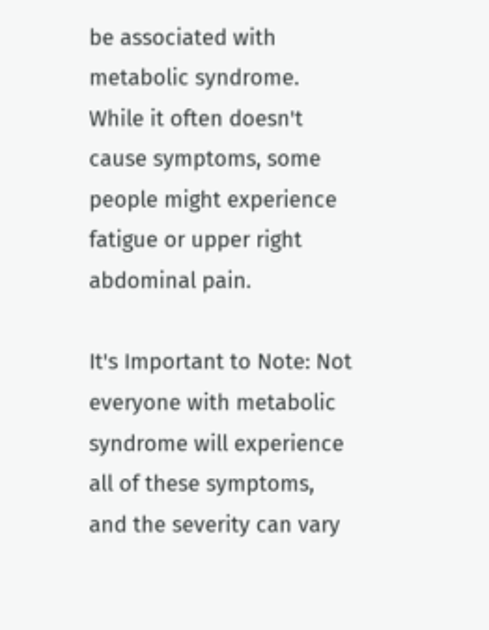be associated with metabolic syndrome. While it often doesn't cause symptoms, some people might experience fatigue or upper right abdominal pain.

It's Important to Note: Not everyone with metabolic syndrome will experience all of these symptoms, and the severity can vary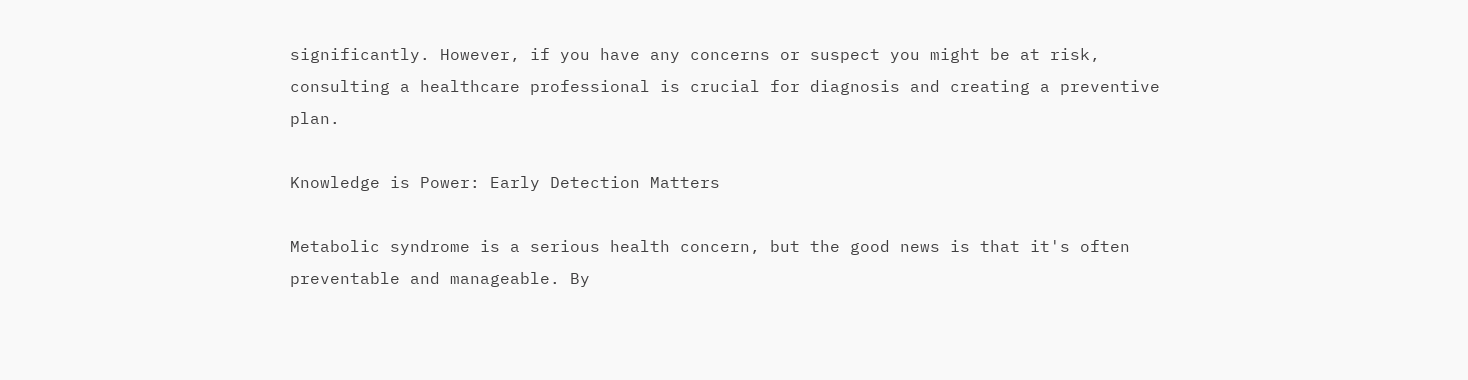significantly. However, if you have any concerns or suspect you might be at risk, consulting a healthcare professional is crucial for diagnosis and creating a preventive plan.

Knowledge is Power: Early Detection Matters

Metabolic syndrome is a serious health concern, but the good news is that it's often preventable and manageable. By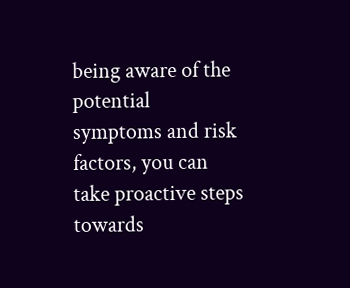being aware of the potential symptoms and risk factors, you can take proactive steps towards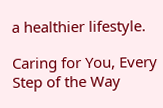a healthier lifestyle.

Caring for You, Every Step of the Way